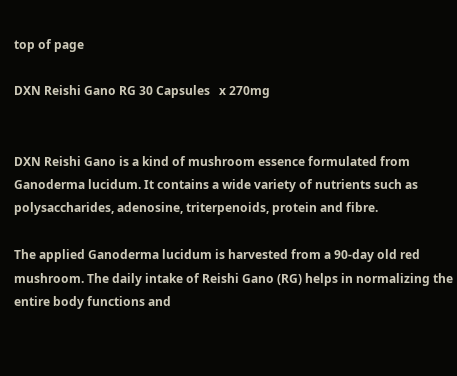top of page

DXN Reishi Gano RG 30 Capsules   x 270mg


DXN Reishi Gano is a kind of mushroom essence formulated from Ganoderma lucidum. It contains a wide variety of nutrients such as polysaccharides, adenosine, triterpenoids, protein and fibre.

The applied Ganoderma lucidum is harvested from a 90-day old red mushroom. The daily intake of Reishi Gano (RG) helps in normalizing the entire body functions and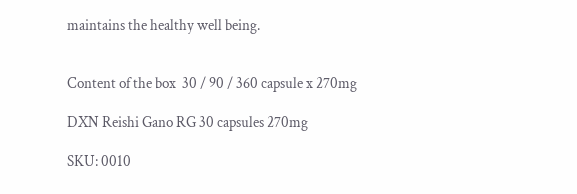maintains the healthy well being.


Content of the box  30 / 90 / 360 capsule x 270mg

DXN Reishi Gano RG 30 capsules 270mg

SKU: 0010